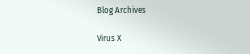Blog Archives

Virus X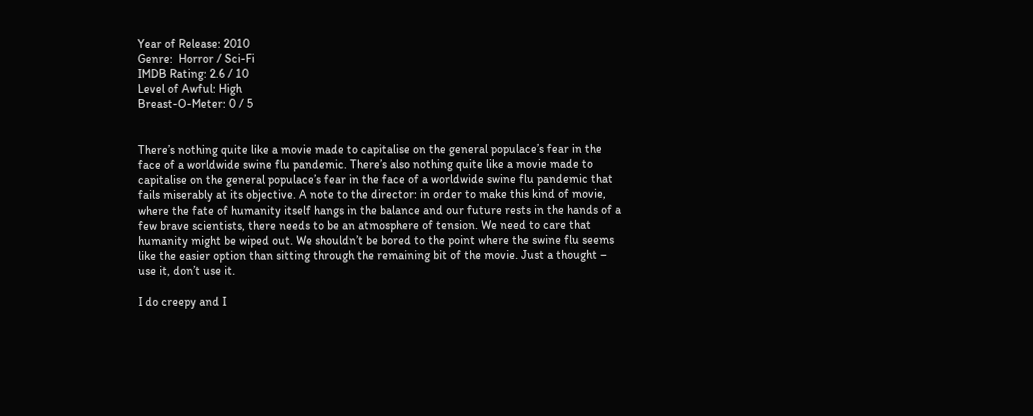Year of Release: 2010
Genre:  Horror / Sci-Fi
IMDB Rating: 2.6 / 10
Level of Awful: High
Breast-O-Meter: 0 / 5


There’s nothing quite like a movie made to capitalise on the general populace’s fear in the face of a worldwide swine flu pandemic. There’s also nothing quite like a movie made to capitalise on the general populace’s fear in the face of a worldwide swine flu pandemic that fails miserably at its objective. A note to the director: in order to make this kind of movie, where the fate of humanity itself hangs in the balance and our future rests in the hands of a few brave scientists, there needs to be an atmosphere of tension. We need to care that humanity might be wiped out. We shouldn’t be bored to the point where the swine flu seems like the easier option than sitting through the remaining bit of the movie. Just a thought – use it, don’t use it.

I do creepy and I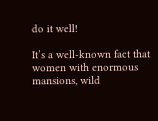do it well!

It’s a well-known fact that women with enormous mansions, wild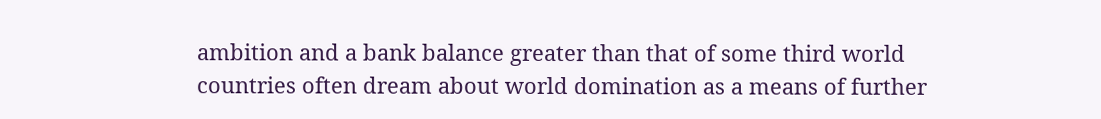ambition and a bank balance greater than that of some third world countries often dream about world domination as a means of further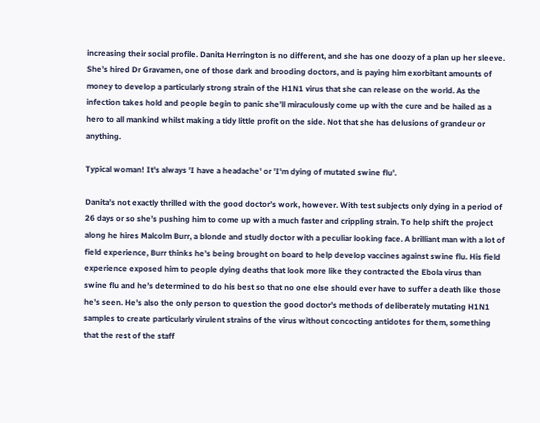increasing their social profile. Danita Herrington is no different, and she has one doozy of a plan up her sleeve. She’s hired Dr Gravamen, one of those dark and brooding doctors, and is paying him exorbitant amounts of money to develop a particularly strong strain of the H1N1 virus that she can release on the world. As the infection takes hold and people begin to panic she’ll miraculously come up with the cure and be hailed as a hero to all mankind whilst making a tidy little profit on the side. Not that she has delusions of grandeur or anything.

Typical woman! It's always 'I have a headache' or 'I'm dying of mutated swine flu'.

Danita’s not exactly thrilled with the good doctor’s work, however. With test subjects only dying in a period of 26 days or so she’s pushing him to come up with a much faster and crippling strain. To help shift the project along he hires Malcolm Burr, a blonde and studly doctor with a peculiar looking face. A brilliant man with a lot of field experience, Burr thinks he’s being brought on board to help develop vaccines against swine flu. His field experience exposed him to people dying deaths that look more like they contracted the Ebola virus than swine flu and he’s determined to do his best so that no one else should ever have to suffer a death like those he’s seen. He’s also the only person to question the good doctor’s methods of deliberately mutating H1N1 samples to create particularly virulent strains of the virus without concocting antidotes for them, something that the rest of the staff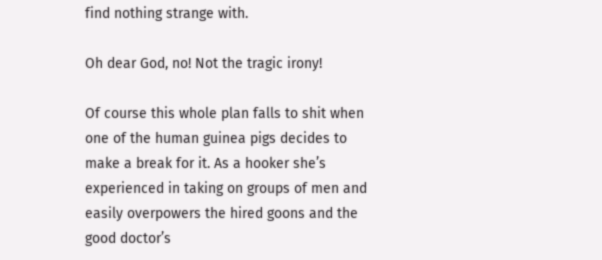find nothing strange with.

Oh dear God, no! Not the tragic irony!

Of course this whole plan falls to shit when one of the human guinea pigs decides to make a break for it. As a hooker she’s experienced in taking on groups of men and easily overpowers the hired goons and the good doctor’s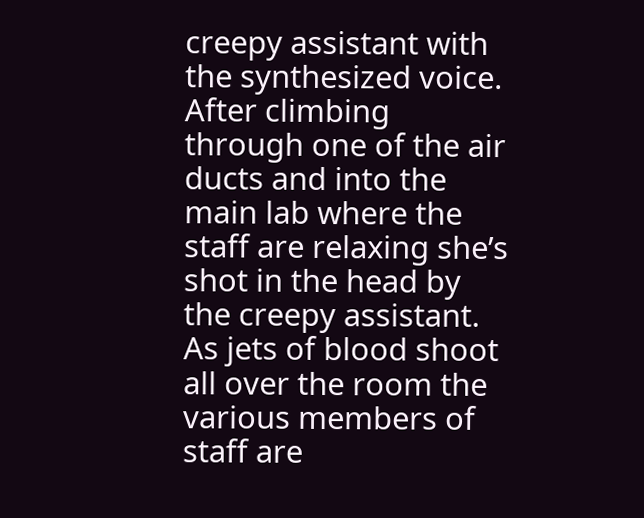creepy assistant with the synthesized voice. After climbing through one of the air ducts and into the main lab where the staff are relaxing she’s shot in the head by the creepy assistant. As jets of blood shoot all over the room the various members of staff are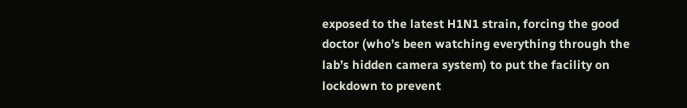exposed to the latest H1N1 strain, forcing the good doctor (who’s been watching everything through the lab’s hidden camera system) to put the facility on lockdown to prevent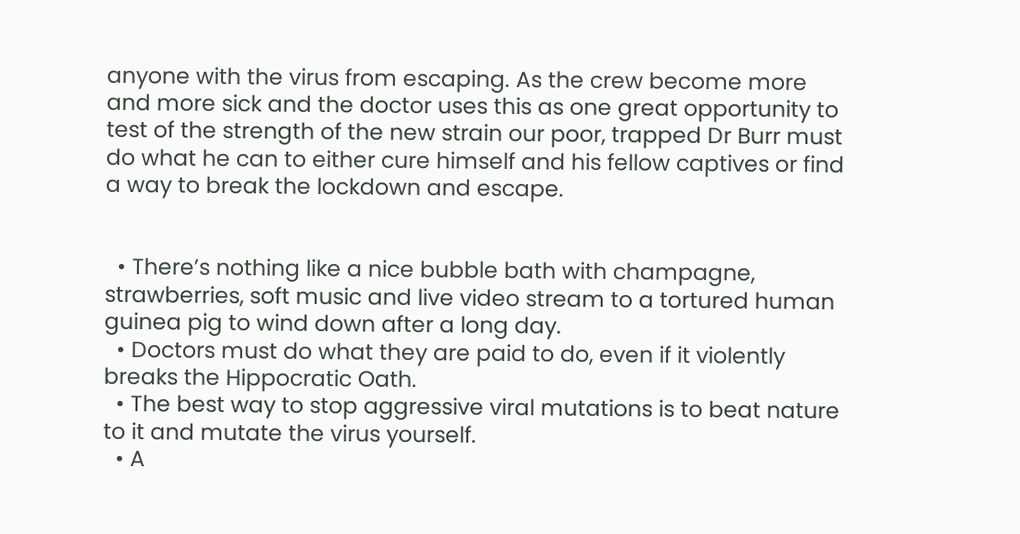anyone with the virus from escaping. As the crew become more and more sick and the doctor uses this as one great opportunity to test of the strength of the new strain our poor, trapped Dr Burr must do what he can to either cure himself and his fellow captives or find a way to break the lockdown and escape.


  • There’s nothing like a nice bubble bath with champagne, strawberries, soft music and live video stream to a tortured human guinea pig to wind down after a long day.
  • Doctors must do what they are paid to do, even if it violently breaks the Hippocratic Oath.
  • The best way to stop aggressive viral mutations is to beat nature to it and mutate the virus yourself.
  • A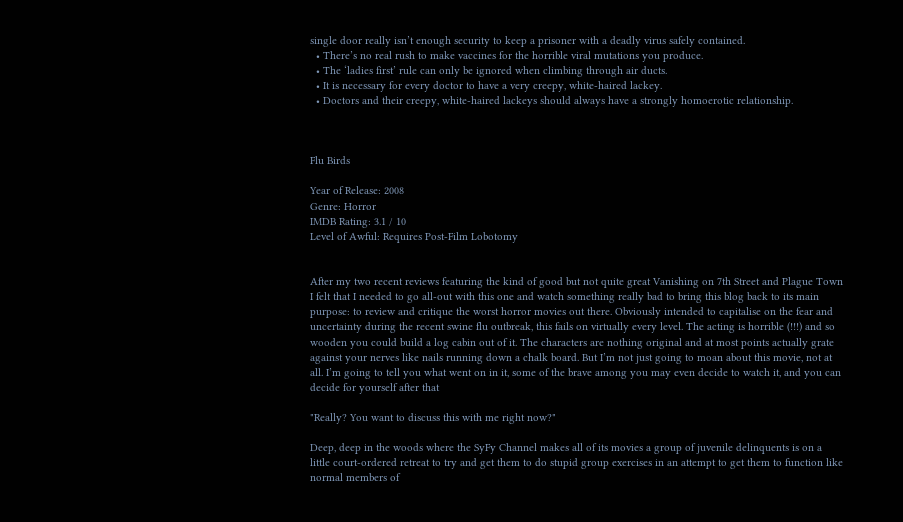single door really isn’t enough security to keep a prisoner with a deadly virus safely contained.
  • There’s no real rush to make vaccines for the horrible viral mutations you produce.
  • The ‘ladies first’ rule can only be ignored when climbing through air ducts.
  • It is necessary for every doctor to have a very creepy, white-haired lackey.
  • Doctors and their creepy, white-haired lackeys should always have a strongly homoerotic relationship.



Flu Birds

Year of Release: 2008
Genre: Horror
IMDB Rating: 3.1 / 10
Level of Awful: Requires Post-Film Lobotomy


After my two recent reviews featuring the kind of good but not quite great Vanishing on 7th Street and Plague Town I felt that I needed to go all-out with this one and watch something really bad to bring this blog back to its main purpose: to review and critique the worst horror movies out there. Obviously intended to capitalise on the fear and uncertainty during the recent swine flu outbreak, this fails on virtually every level. The acting is horrible (!!!) and so wooden you could build a log cabin out of it. The characters are nothing original and at most points actually grate against your nerves like nails running down a chalk board. But I’m not just going to moan about this movie, not at all. I’m going to tell you what went on in it, some of the brave among you may even decide to watch it, and you can decide for yourself after that

"Really? You want to discuss this with me right now?"

Deep, deep in the woods where the SyFy Channel makes all of its movies a group of juvenile delinquents is on a little court-ordered retreat to try and get them to do stupid group exercises in an attempt to get them to function like normal members of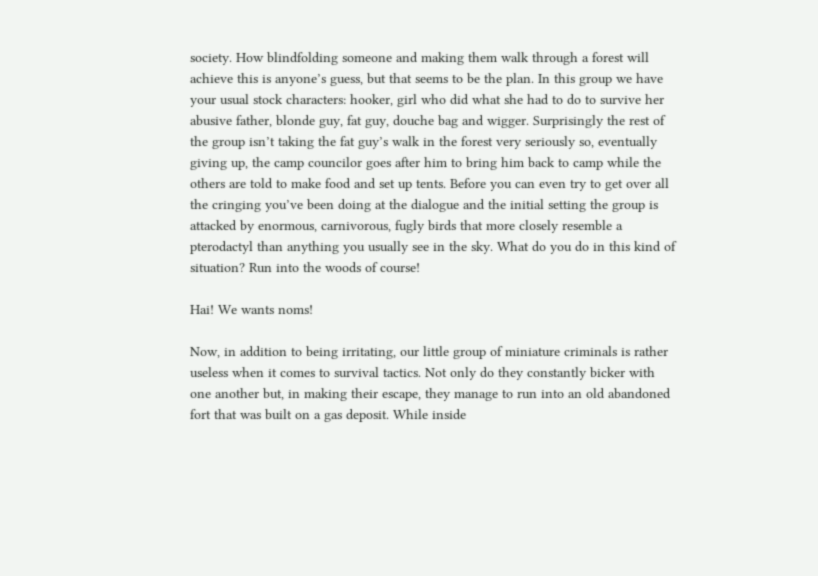society. How blindfolding someone and making them walk through a forest will achieve this is anyone’s guess, but that seems to be the plan. In this group we have your usual stock characters: hooker, girl who did what she had to do to survive her abusive father, blonde guy, fat guy, douche bag and wigger. Surprisingly the rest of the group isn’t taking the fat guy’s walk in the forest very seriously so, eventually giving up, the camp councilor goes after him to bring him back to camp while the others are told to make food and set up tents. Before you can even try to get over all the cringing you’ve been doing at the dialogue and the initial setting the group is attacked by enormous, carnivorous, fugly birds that more closely resemble a pterodactyl than anything you usually see in the sky. What do you do in this kind of situation? Run into the woods of course!

Hai! We wants noms!

Now, in addition to being irritating, our little group of miniature criminals is rather useless when it comes to survival tactics. Not only do they constantly bicker with one another but, in making their escape, they manage to run into an old abandoned fort that was built on a gas deposit. While inside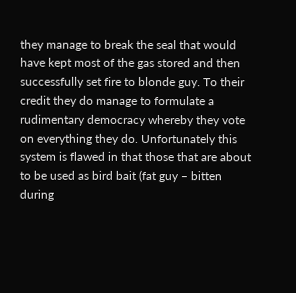they manage to break the seal that would have kept most of the gas stored and then successfully set fire to blonde guy. To their credit they do manage to formulate a rudimentary democracy whereby they vote on everything they do. Unfortunately this system is flawed in that those that are about to be used as bird bait (fat guy – bitten during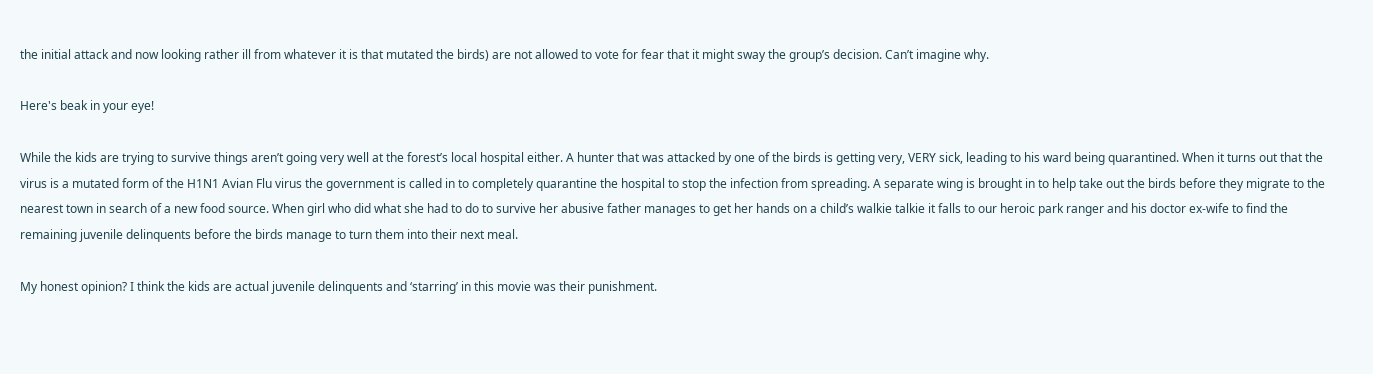the initial attack and now looking rather ill from whatever it is that mutated the birds) are not allowed to vote for fear that it might sway the group’s decision. Can’t imagine why.

Here's beak in your eye!

While the kids are trying to survive things aren’t going very well at the forest’s local hospital either. A hunter that was attacked by one of the birds is getting very, VERY sick, leading to his ward being quarantined. When it turns out that the virus is a mutated form of the H1N1 Avian Flu virus the government is called in to completely quarantine the hospital to stop the infection from spreading. A separate wing is brought in to help take out the birds before they migrate to the nearest town in search of a new food source. When girl who did what she had to do to survive her abusive father manages to get her hands on a child’s walkie talkie it falls to our heroic park ranger and his doctor ex-wife to find the remaining juvenile delinquents before the birds manage to turn them into their next meal.

My honest opinion? I think the kids are actual juvenile delinquents and ‘starring’ in this movie was their punishment.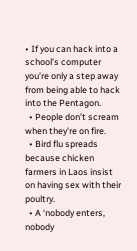• If you can hack into a school’s computer you’re only a step away from being able to hack into the Pentagon.
  • People don’t scream when they’re on fire.
  • Bird flu spreads because chicken farmers in Laos insist on having sex with their poultry.
  • A ‘nobody enters, nobody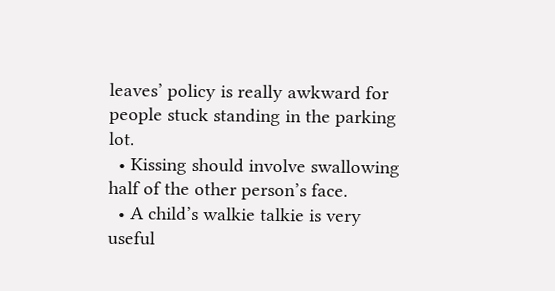leaves’ policy is really awkward for people stuck standing in the parking lot.
  • Kissing should involve swallowing half of the other person’s face.
  • A child’s walkie talkie is very useful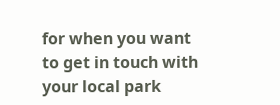for when you want to get in touch with your local park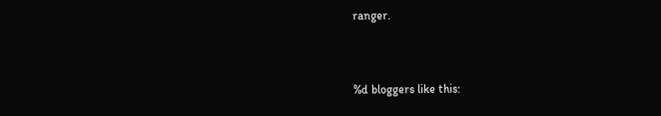ranger.


%d bloggers like this: